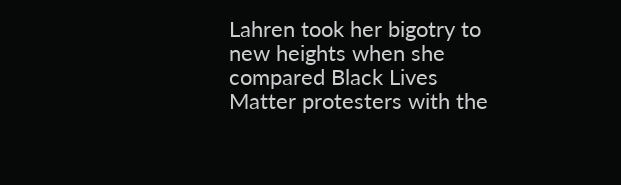Lahren took her bigotry to new heights when she compared Black Lives Matter protesters with the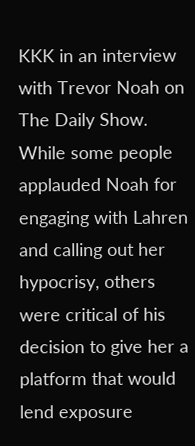KKK in an interview with Trevor Noah on The Daily Show. While some people applauded Noah for engaging with Lahren and calling out her hypocrisy, others were critical of his decision to give her a platform that would lend exposure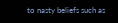to nasty beliefs such as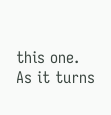this one. As it turns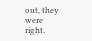out, they were right.